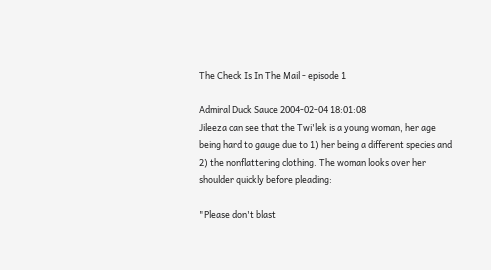The Check Is In The Mail - episode 1

Admiral Duck Sauce 2004-02-04 18:01:08
Jileeza can see that the Twi'lek is a young woman, her age being hard to gauge due to 1) her being a different species and 2) the nonflattering clothing. The woman looks over her shoulder quickly before pleading:

"Please don't blast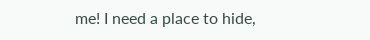me! I need a place to hide,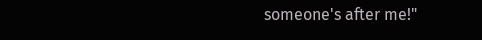someone's after me!"